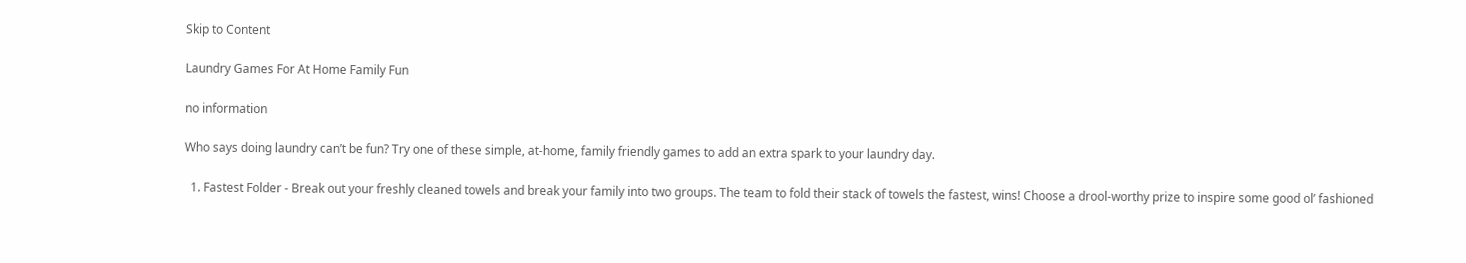Skip to Content

Laundry Games For At Home Family Fun

no information

Who says doing laundry can’t be fun? Try one of these simple, at-home, family friendly games to add an extra spark to your laundry day.

  1. Fastest Folder - Break out your freshly cleaned towels and break your family into two groups. The team to fold their stack of towels the fastest, wins! Choose a drool-worthy prize to inspire some good ol’ fashioned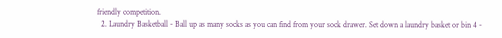friendly competition.
  2. Laundry Basketball - Ball up as many socks as you can find from your sock drawer. Set down a laundry basket or bin 4 -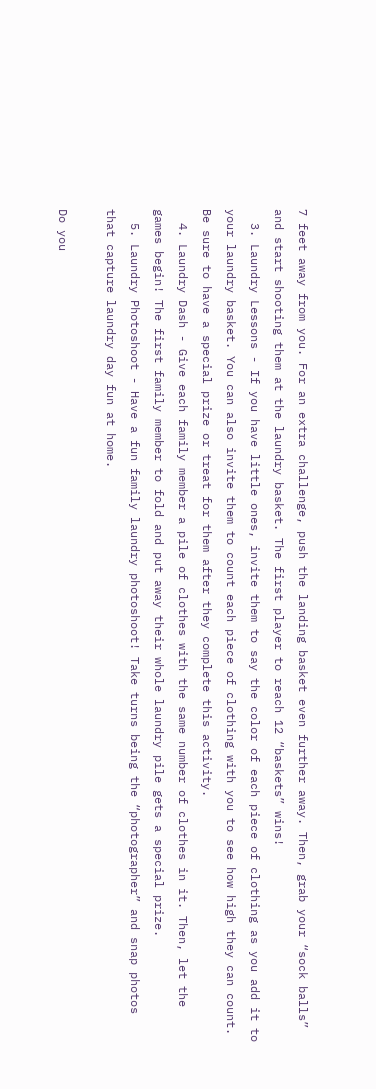7 feet away from you. For an extra challenge, push the landing basket even further away. Then, grab your “sock balls” and start shooting them at the laundry basket. The first player to reach 12 “baskets” wins!
  3. Laundry Lessons - If you have little ones, invite them to say the color of each piece of clothing as you add it to your laundry basket. You can also invite them to count each piece of clothing with you to see how high they can count. Be sure to have a special prize or treat for them after they complete this activity.
  4. Laundry Dash - Give each family member a pile of clothes with the same number of clothes in it. Then, let the games begin! The first family member to fold and put away their whole laundry pile gets a special prize.
  5. Laundry Photoshoot - Have a fun family laundry photoshoot! Take turns being the “photographer” and snap photos that capture laundry day fun at home.

Do you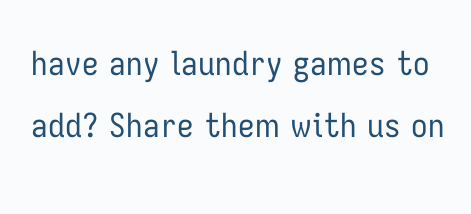have any laundry games to add? Share them with us on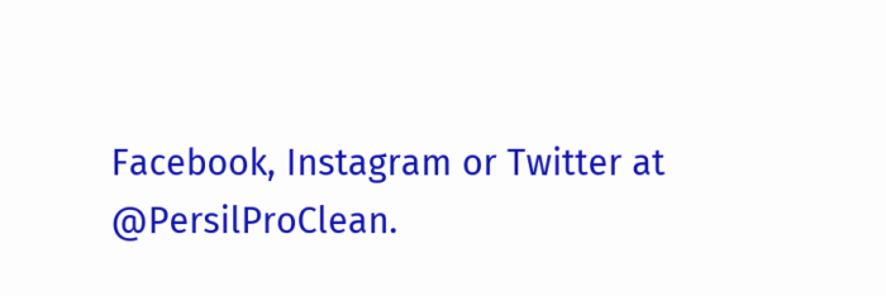Facebook, Instagram or Twitter at @PersilProClean.